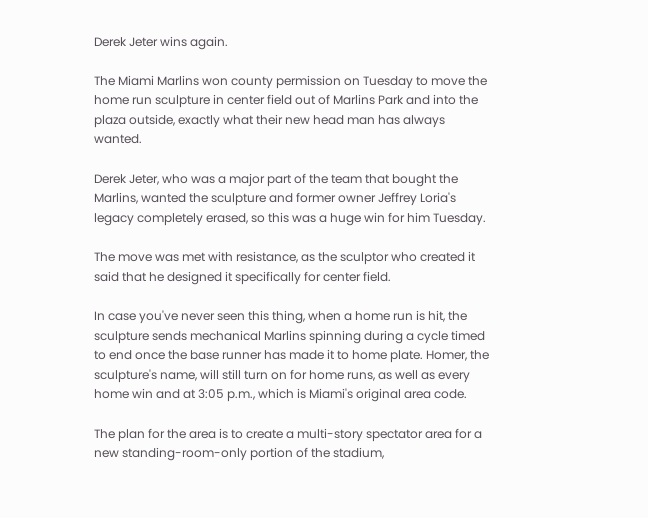Derek Jeter wins again.

The Miami Marlins won county permission on Tuesday to move the home run sculpture in center field out of Marlins Park and into the plaza outside, exactly what their new head man has always wanted.

Derek Jeter, who was a major part of the team that bought the Marlins, wanted the sculpture and former owner Jeffrey Loria's legacy completely erased, so this was a huge win for him Tuesday.

The move was met with resistance, as the sculptor who created it said that he designed it specifically for center field.

In case you've never seen this thing, when a home run is hit, the sculpture sends mechanical Marlins spinning during a cycle timed to end once the base runner has made it to home plate. Homer, the sculpture's name, will still turn on for home runs, as well as every home win and at 3:05 p.m., which is Miami's original area code.

The plan for the area is to create a multi-story spectator area for a new standing-room-only portion of the stadium,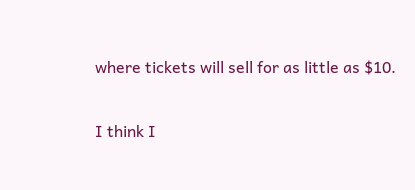where tickets will sell for as little as $10.

I think I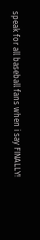speak for all baseball fans when i say FINALLY!